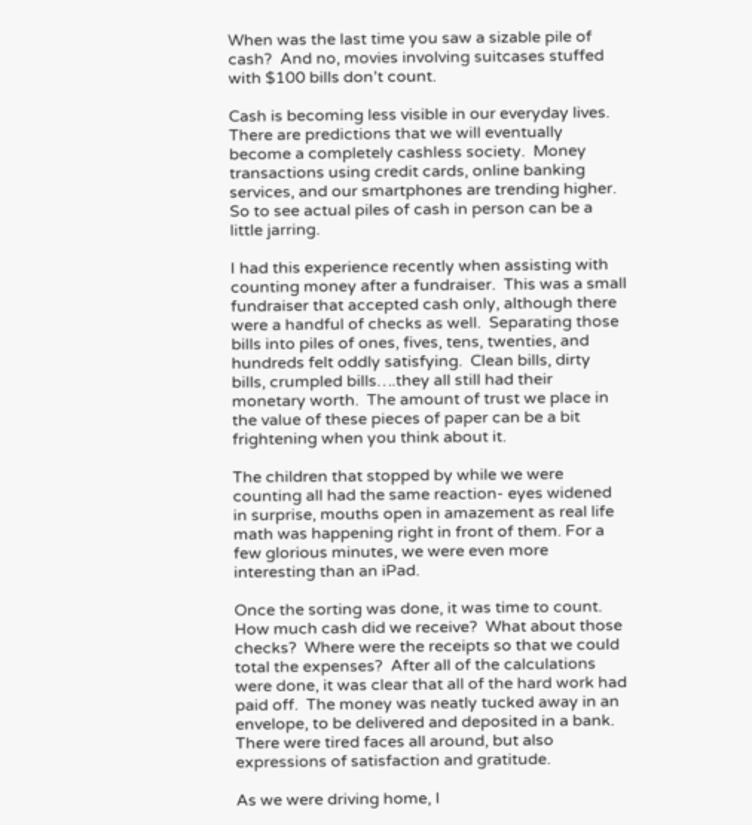When was the last time you saw a sizable pile of cash?  And no, movies involving suitcases stuffed with $100 bills don’t count.

Cash is becoming less visible in our everyday lives.  There are predictions that we will eventually become a completely cashless society.  Money transactions using credit cards, online banking services, and our smartphones are trending higher.  So to see actual piles of cash in person can be a little jarring.

I had this experience recently when assisting with counting money after a fundraiser.  This was a small fundraiser that accepted cash only, although there were a handful of checks as well.  Separating those bills into piles of ones, fives, tens, twenties, and hundreds felt oddly satisfying.  Clean bills, dirty bills, crumpled bills….they all still had their monetary worth.  The amount of trust we place in the value of these pieces of paper can be a bit frightening when you think about it.

The children that stopped by while we were counting all had the same reaction- eyes widened in surprise, mouths open in amazement as real life math was happening right in front of them. For a few glorious minutes, we were even more interesting than an iPad.

Once the sorting was done, it was time to count.  How much cash did we receive?  What about those checks?  Where were the receipts so that we could total the expenses?  After all of the calculations were done, it was clear that all of the hard work had paid off.  The money was neatly tucked away in an envelope, to be delivered and deposited in a bank.  There were tired faces all around, but also expressions of satisfaction and gratitude.

As we were driving home, I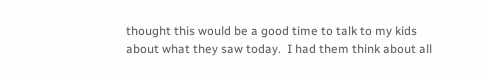thought this would be a good time to talk to my kids about what they saw today.  I had them think about all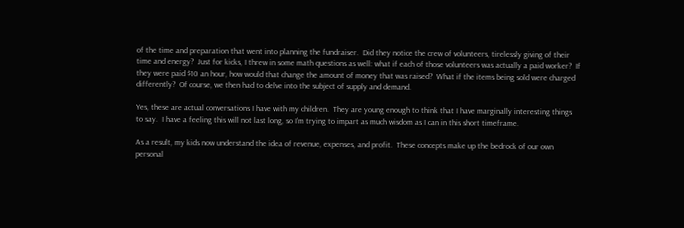of the time and preparation that went into planning the fundraiser.  Did they notice the crew of volunteers, tirelessly giving of their time and energy?  Just for kicks, I threw in some math questions as well: what if each of those volunteers was actually a paid worker?  If they were paid $10 an hour, how would that change the amount of money that was raised?  What if the items being sold were charged differently?  Of course, we then had to delve into the subject of supply and demand.

Yes, these are actual conversations I have with my children.  They are young enough to think that I have marginally interesting things to say.  I have a feeling this will not last long, so I’m trying to impart as much wisdom as I can in this short timeframe.

As a result, my kids now understand the idea of revenue, expenses, and profit.  These concepts make up the bedrock of our own personal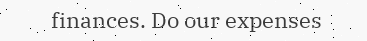finances. Do our expenses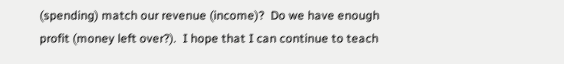(spending) match our revenue (income)?  Do we have enough profit (money left over?).  I hope that I can continue to teach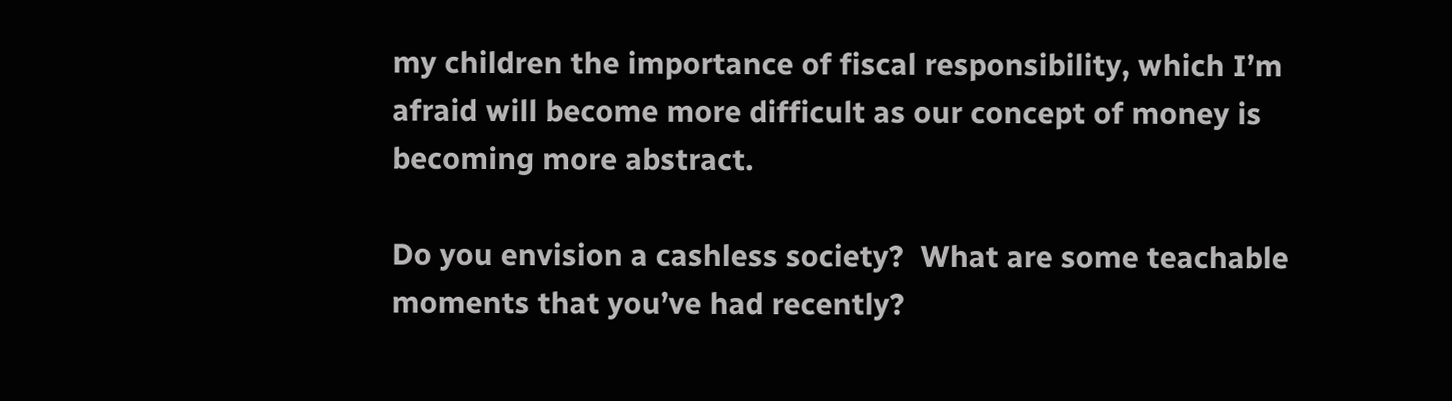my children the importance of fiscal responsibility, which I’m afraid will become more difficult as our concept of money is becoming more abstract.

Do you envision a cashless society?  What are some teachable moments that you’ve had recently?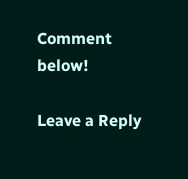Comment below!

Leave a Reply